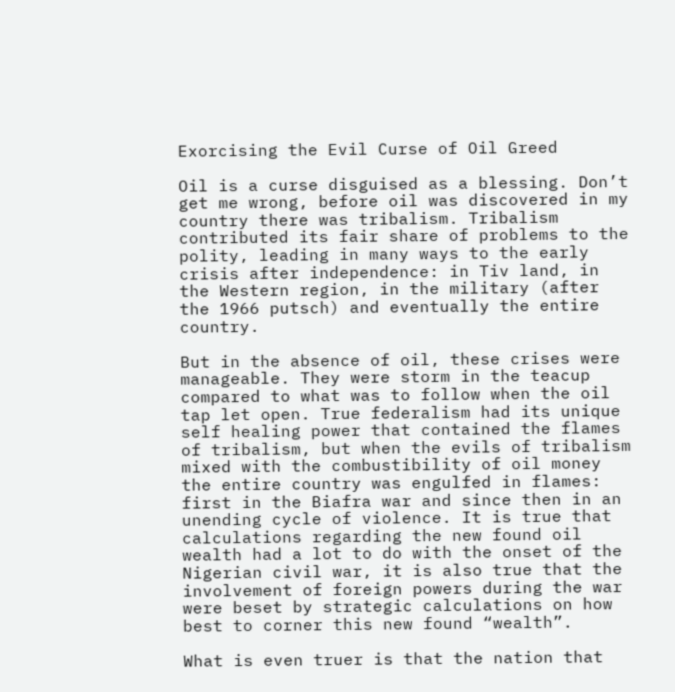Exorcising the Evil Curse of Oil Greed

Oil is a curse disguised as a blessing. Don’t get me wrong, before oil was discovered in my country there was tribalism. Tribalism contributed its fair share of problems to the polity, leading in many ways to the early crisis after independence: in Tiv land, in the Western region, in the military (after the 1966 putsch) and eventually the entire country.

But in the absence of oil, these crises were manageable. They were storm in the teacup compared to what was to follow when the oil tap let open. True federalism had its unique self healing power that contained the flames of tribalism, but when the evils of tribalism mixed with the combustibility of oil money the entire country was engulfed in flames: first in the Biafra war and since then in an unending cycle of violence. It is true that calculations regarding the new found oil wealth had a lot to do with the onset of the Nigerian civil war, it is also true that the involvement of foreign powers during the war were beset by strategic calculations on how best to corner this new found “wealth”.

What is even truer is that the nation that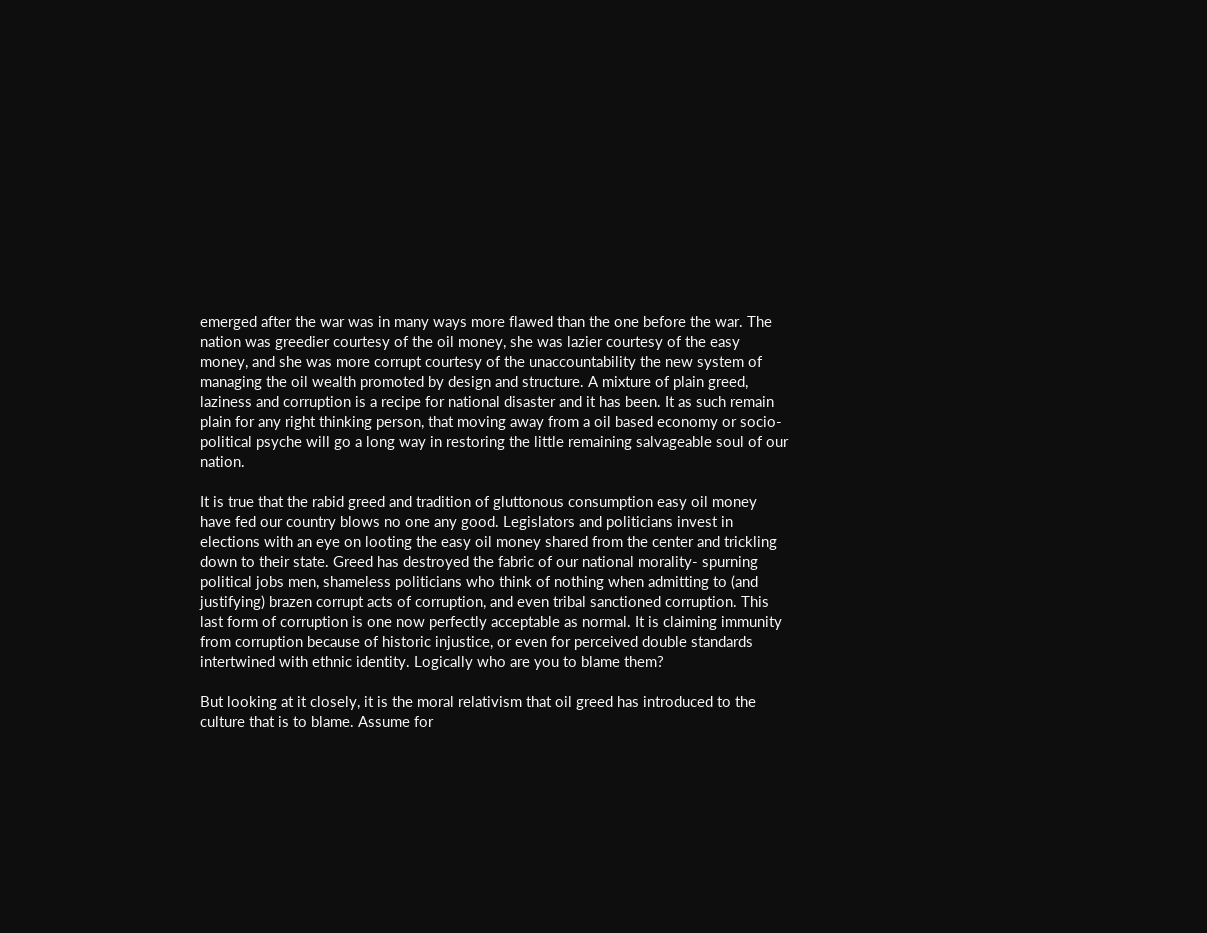emerged after the war was in many ways more flawed than the one before the war. The nation was greedier courtesy of the oil money, she was lazier courtesy of the easy money, and she was more corrupt courtesy of the unaccountability the new system of managing the oil wealth promoted by design and structure. A mixture of plain greed, laziness and corruption is a recipe for national disaster and it has been. It as such remain plain for any right thinking person, that moving away from a oil based economy or socio-political psyche will go a long way in restoring the little remaining salvageable soul of our nation.

It is true that the rabid greed and tradition of gluttonous consumption easy oil money have fed our country blows no one any good. Legislators and politicians invest in elections with an eye on looting the easy oil money shared from the center and trickling down to their state. Greed has destroyed the fabric of our national morality- spurning political jobs men, shameless politicians who think of nothing when admitting to (and justifying) brazen corrupt acts of corruption, and even tribal sanctioned corruption. This last form of corruption is one now perfectly acceptable as normal. It is claiming immunity from corruption because of historic injustice, or even for perceived double standards intertwined with ethnic identity. Logically who are you to blame them?

But looking at it closely, it is the moral relativism that oil greed has introduced to the culture that is to blame. Assume for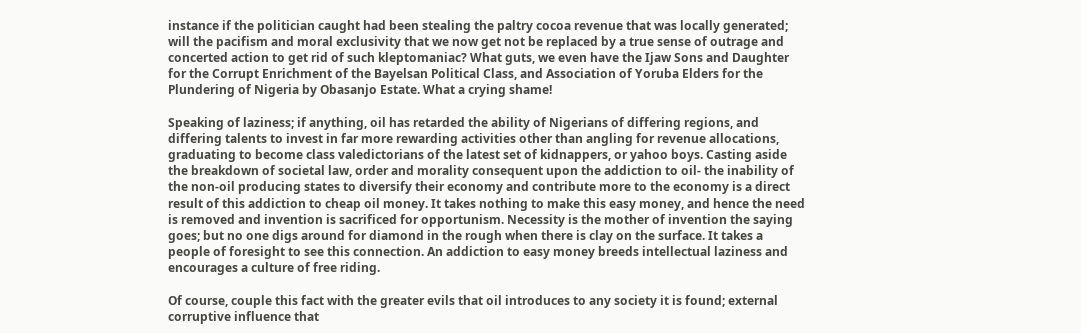instance if the politician caught had been stealing the paltry cocoa revenue that was locally generated; will the pacifism and moral exclusivity that we now get not be replaced by a true sense of outrage and concerted action to get rid of such kleptomaniac? What guts, we even have the Ijaw Sons and Daughter for the Corrupt Enrichment of the Bayelsan Political Class, and Association of Yoruba Elders for the Plundering of Nigeria by Obasanjo Estate. What a crying shame!

Speaking of laziness; if anything, oil has retarded the ability of Nigerians of differing regions, and differing talents to invest in far more rewarding activities other than angling for revenue allocations, graduating to become class valedictorians of the latest set of kidnappers, or yahoo boys. Casting aside the breakdown of societal law, order and morality consequent upon the addiction to oil- the inability of the non-oil producing states to diversify their economy and contribute more to the economy is a direct result of this addiction to cheap oil money. It takes nothing to make this easy money, and hence the need is removed and invention is sacrificed for opportunism. Necessity is the mother of invention the saying goes; but no one digs around for diamond in the rough when there is clay on the surface. It takes a people of foresight to see this connection. An addiction to easy money breeds intellectual laziness and encourages a culture of free riding.

Of course, couple this fact with the greater evils that oil introduces to any society it is found; external corruptive influence that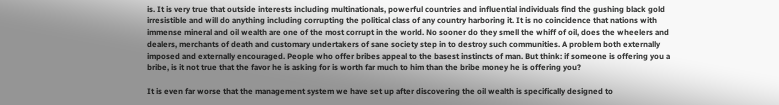is. It is very true that outside interests including multinationals, powerful countries and influential individuals find the gushing black gold irresistible and will do anything including corrupting the political class of any country harboring it. It is no coincidence that nations with immense mineral and oil wealth are one of the most corrupt in the world. No sooner do they smell the whiff of oil, does the wheelers and dealers, merchants of death and customary undertakers of sane society step in to destroy such communities. A problem both externally imposed and externally encouraged. People who offer bribes appeal to the basest instincts of man. But think: if someone is offering you a bribe, is it not true that the favor he is asking for is worth far much to him than the bribe money he is offering you?

It is even far worse that the management system we have set up after discovering the oil wealth is specifically designed to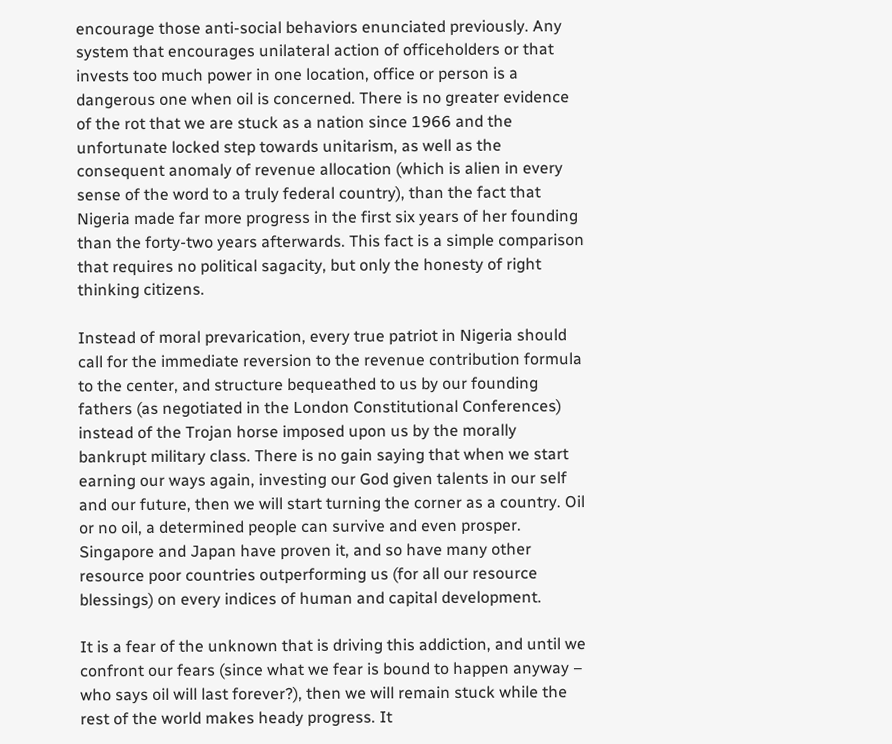encourage those anti-social behaviors enunciated previously. Any system that encourages unilateral action of officeholders or that invests too much power in one location, office or person is a dangerous one when oil is concerned. There is no greater evidence of the rot that we are stuck as a nation since 1966 and the unfortunate locked step towards unitarism, as well as the consequent anomaly of revenue allocation (which is alien in every sense of the word to a truly federal country), than the fact that Nigeria made far more progress in the first six years of her founding than the forty-two years afterwards. This fact is a simple comparison that requires no political sagacity, but only the honesty of right thinking citizens.

Instead of moral prevarication, every true patriot in Nigeria should call for the immediate reversion to the revenue contribution formula to the center, and structure bequeathed to us by our founding fathers (as negotiated in the London Constitutional Conferences) instead of the Trojan horse imposed upon us by the morally bankrupt military class. There is no gain saying that when we start earning our ways again, investing our God given talents in our self and our future, then we will start turning the corner as a country. Oil or no oil, a determined people can survive and even prosper. Singapore and Japan have proven it, and so have many other resource poor countries outperforming us (for all our resource blessings) on every indices of human and capital development.

It is a fear of the unknown that is driving this addiction, and until we confront our fears (since what we fear is bound to happen anyway – who says oil will last forever?), then we will remain stuck while the rest of the world makes heady progress. It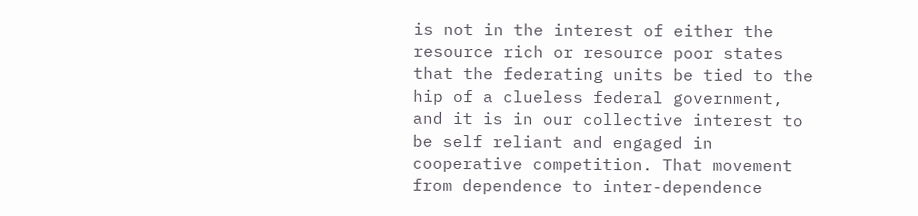is not in the interest of either the resource rich or resource poor states that the federating units be tied to the hip of a clueless federal government, and it is in our collective interest to be self reliant and engaged in cooperative competition. That movement from dependence to inter-dependence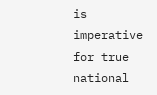is imperative for true national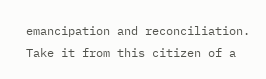emancipation and reconciliation. Take it from this citizen of a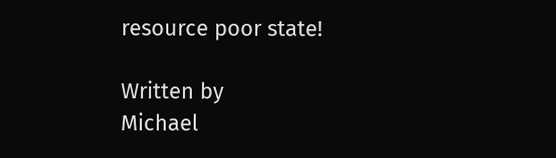resource poor state!

Written by
Michael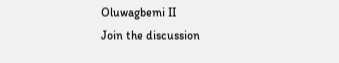Oluwagbemi II
Join the discussion